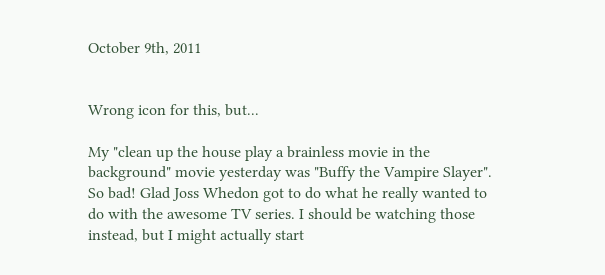October 9th, 2011


Wrong icon for this, but...

My "clean up the house play a brainless movie in the background" movie yesterday was "Buffy the Vampire Slayer". So bad! Glad Joss Whedon got to do what he really wanted to do with the awesome TV series. I should be watching those instead, but I might actually start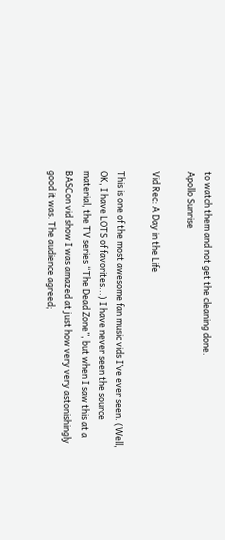to watch them and not get the cleaning done.
Apollo Sunrise

Vid Rec: A Day in the Life

This is one of the most awesome fan music vids I’ve ever seen. (Well, OK, I have LOTS of favorites...) I have never seen the source material, the TV series “The Dead Zone”, but when I saw this at a BASCon vid show I was amazed at just how very very astonishingly good it was. The audience agreed;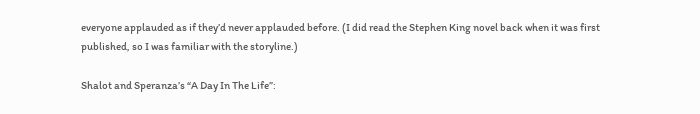everyone applauded as if they’d never applauded before. (I did read the Stephen King novel back when it was first published, so I was familiar with the storyline.)

Shalot and Speranza’s “A Day In The Life”: